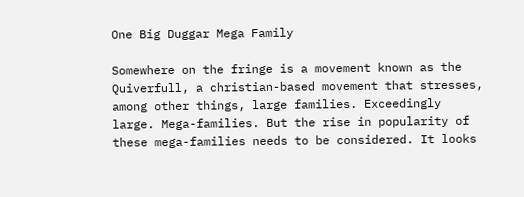One Big Duggar Mega Family

Somewhere on the fringe is a movement known as the Quiverfull, a christian-based movement that stresses, among other things, large families. Exceedingly large. Mega-families. But the rise in popularity of these mega-families needs to be considered. It looks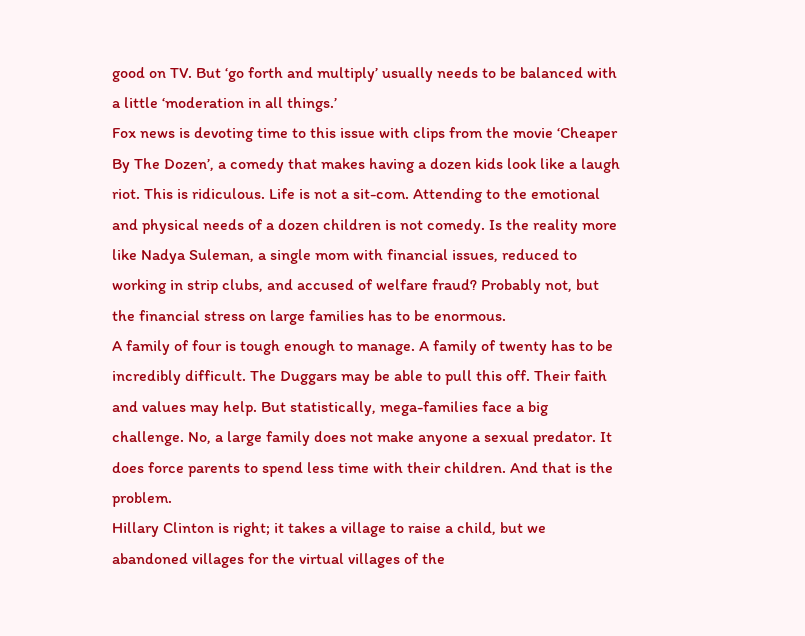good on TV. But ‘go forth and multiply’ usually needs to be balanced with a little ‘moderation in all things.’
Fox news is devoting time to this issue with clips from the movie ‘Cheaper By The Dozen’, a comedy that makes having a dozen kids look like a laugh riot. This is ridiculous. Life is not a sit-com. Attending to the emotional and physical needs of a dozen children is not comedy. Is the reality more like Nadya Suleman, a single mom with financial issues, reduced to working in strip clubs, and accused of welfare fraud? Probably not, but the financial stress on large families has to be enormous.
A family of four is tough enough to manage. A family of twenty has to be incredibly difficult. The Duggars may be able to pull this off. Their faith and values may help. But statistically, mega-families face a big challenge. No, a large family does not make anyone a sexual predator. It does force parents to spend less time with their children. And that is the problem.
Hillary Clinton is right; it takes a village to raise a child, but we abandoned villages for the virtual villages of the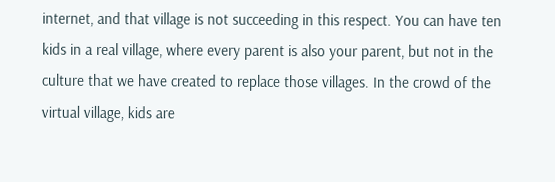internet, and that village is not succeeding in this respect. You can have ten kids in a real village, where every parent is also your parent, but not in the culture that we have created to replace those villages. In the crowd of the virtual village, kids are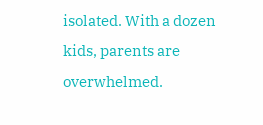isolated. With a dozen kids, parents are overwhelmed.